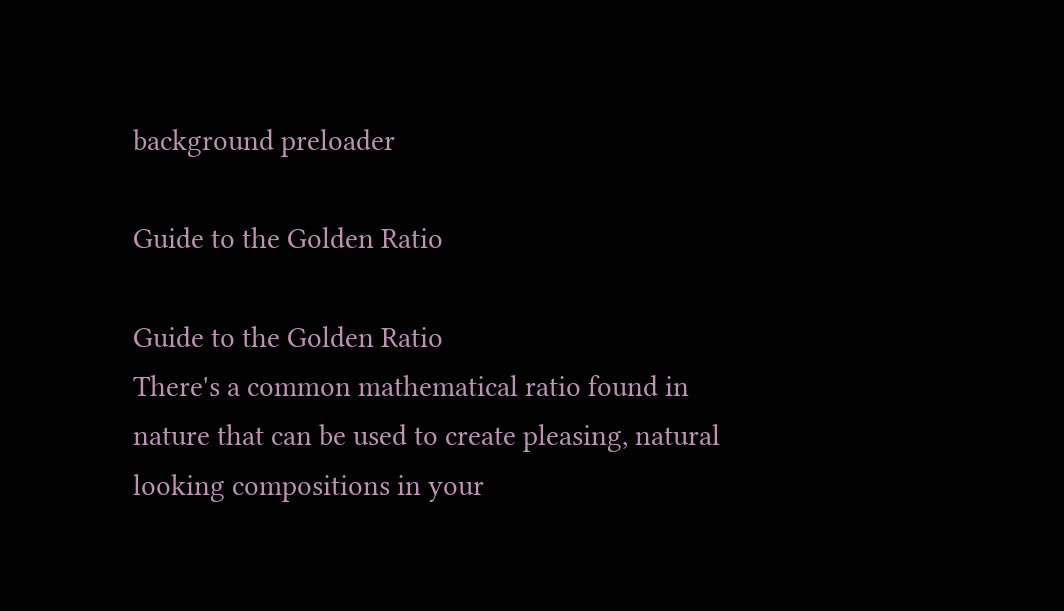background preloader

Guide to the Golden Ratio

Guide to the Golden Ratio
There's a common mathematical ratio found in nature that can be used to create pleasing, natural looking compositions in your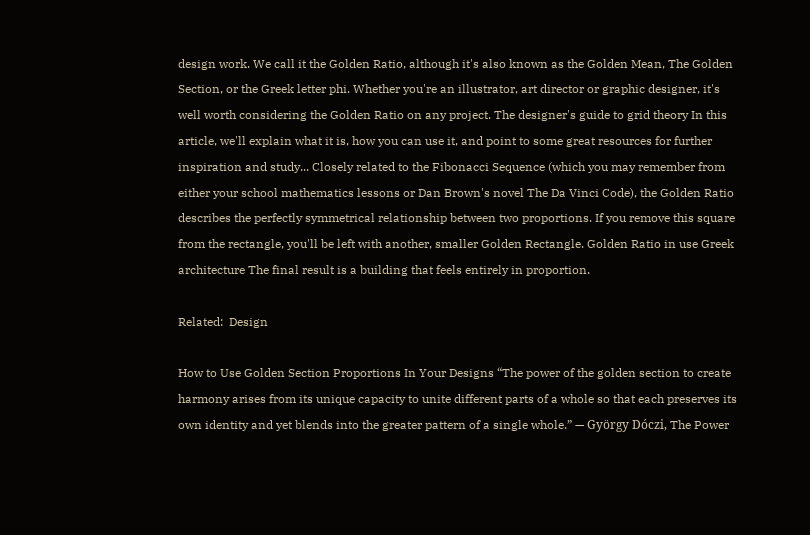design work. We call it the Golden Ratio, although it's also known as the Golden Mean, The Golden Section, or the Greek letter phi. Whether you're an illustrator, art director or graphic designer, it's well worth considering the Golden Ratio on any project. The designer's guide to grid theory In this article, we'll explain what it is, how you can use it, and point to some great resources for further inspiration and study... Closely related to the Fibonacci Sequence (which you may remember from either your school mathematics lessons or Dan Brown's novel The Da Vinci Code), the Golden Ratio describes the perfectly symmetrical relationship between two proportions. If you remove this square from the rectangle, you'll be left with another, smaller Golden Rectangle. Golden Ratio in use Greek architecture The final result is a building that feels entirely in proportion.

Related:  Design

How to Use Golden Section Proportions In Your Designs “The power of the golden section to create harmony arises from its unique capacity to unite different parts of a whole so that each preserves its own identity and yet blends into the greater pattern of a single whole.” — György Dóczi, The Power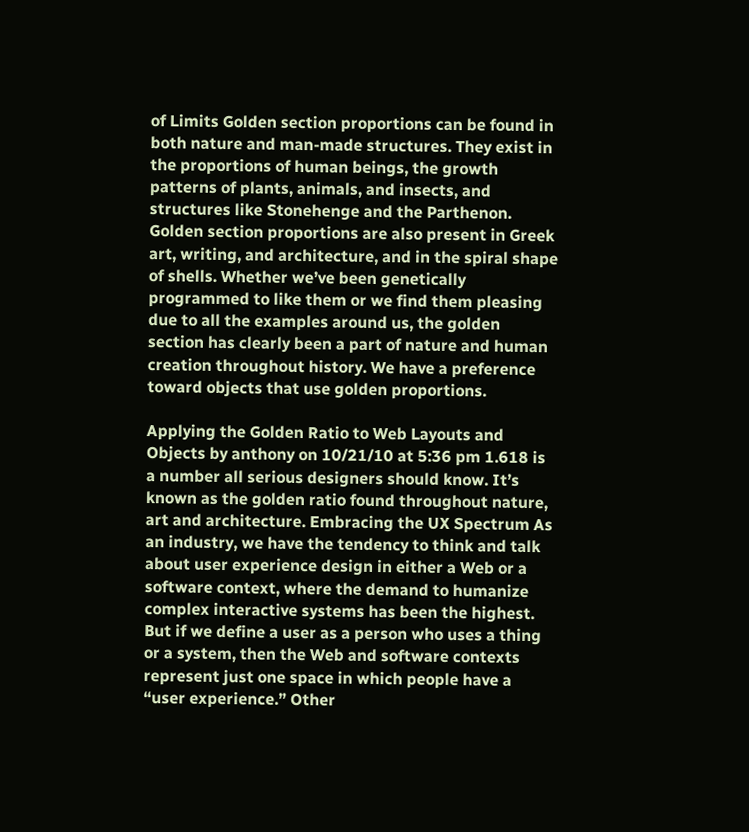of Limits Golden section proportions can be found in both nature and man-made structures. They exist in the proportions of human beings, the growth patterns of plants, animals, and insects, and structures like Stonehenge and the Parthenon. Golden section proportions are also present in Greek art, writing, and architecture, and in the spiral shape of shells. Whether we’ve been genetically programmed to like them or we find them pleasing due to all the examples around us, the golden section has clearly been a part of nature and human creation throughout history. We have a preference toward objects that use golden proportions.

Applying the Golden Ratio to Web Layouts and Objects by anthony on 10/21/10 at 5:36 pm 1.618 is a number all serious designers should know. It’s known as the golden ratio found throughout nature, art and architecture. Embracing the UX Spectrum As an industry, we have the tendency to think and talk about user experience design in either a Web or a software context, where the demand to humanize complex interactive systems has been the highest. But if we define a user as a person who uses a thing or a system, then the Web and software contexts represent just one space in which people have a “user experience.” Other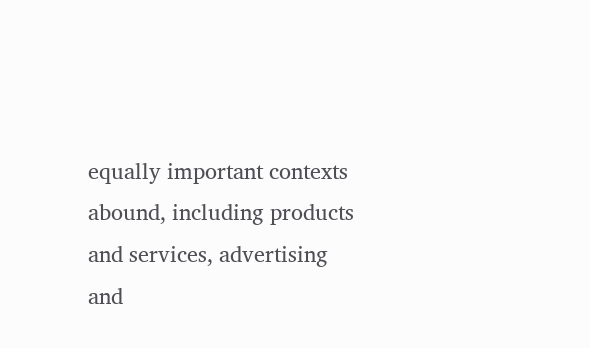equally important contexts abound, including products and services, advertising and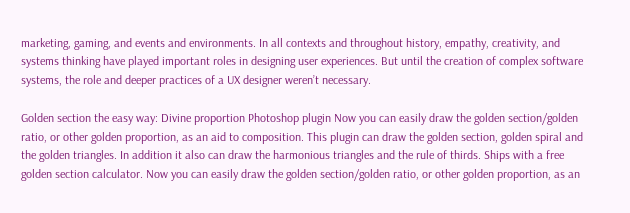marketing, gaming, and events and environments. In all contexts and throughout history, empathy, creativity, and systems thinking have played important roles in designing user experiences. But until the creation of complex software systems, the role and deeper practices of a UX designer weren’t necessary.

Golden section the easy way: Divine proportion Photoshop plugin Now you can easily draw the golden section/golden ratio, or other golden proportion, as an aid to composition. This plugin can draw the golden section, golden spiral and the golden triangles. In addition it also can draw the harmonious triangles and the rule of thirds. Ships with a free golden section calculator. Now you can easily draw the golden section/golden ratio, or other golden proportion, as an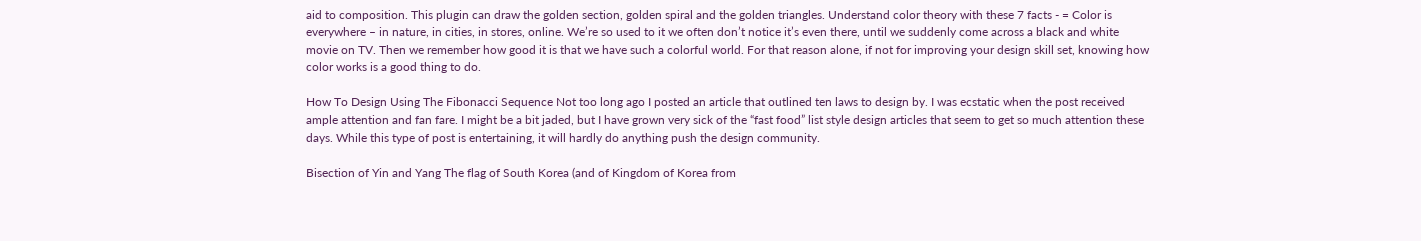aid to composition. This plugin can draw the golden section, golden spiral and the golden triangles. Understand color theory with these 7 facts - = Color is everywhere – in nature, in cities, in stores, online. We’re so used to it we often don’t notice it’s even there, until we suddenly come across a black and white movie on TV. Then we remember how good it is that we have such a colorful world. For that reason alone, if not for improving your design skill set, knowing how color works is a good thing to do.

How To Design Using The Fibonacci Sequence Not too long ago I posted an article that outlined ten laws to design by. I was ecstatic when the post received ample attention and fan fare. I might be a bit jaded, but I have grown very sick of the “fast food” list style design articles that seem to get so much attention these days. While this type of post is entertaining, it will hardly do anything push the design community.

Bisection of Yin and Yang The flag of South Korea (and of Kingdom of Korea from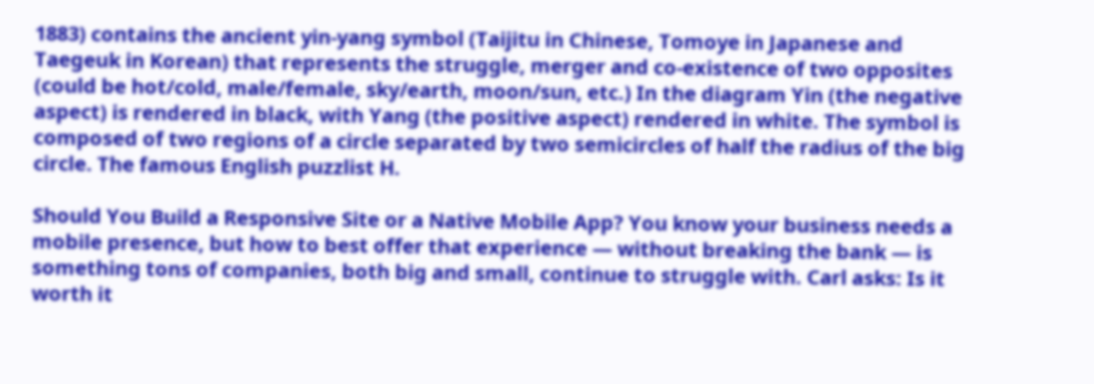1883) contains the ancient yin-yang symbol (Taijitu in Chinese, Tomoye in Japanese and Taegeuk in Korean) that represents the struggle, merger and co-existence of two opposites (could be hot/cold, male/female, sky/earth, moon/sun, etc.) In the diagram Yin (the negative aspect) is rendered in black, with Yang (the positive aspect) rendered in white. The symbol is composed of two regions of a circle separated by two semicircles of half the radius of the big circle. The famous English puzzlist H.

Should You Build a Responsive Site or a Native Mobile App? You know your business needs a mobile presence, but how to best offer that experience — without breaking the bank — is something tons of companies, both big and small, continue to struggle with. Carl asks: Is it worth it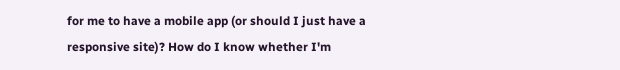for me to have a mobile app (or should I just have a responsive site)? How do I know whether I'm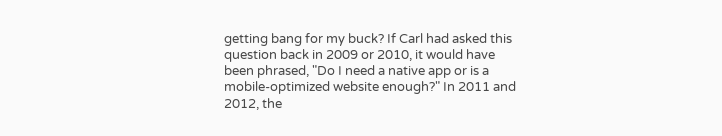getting bang for my buck? If Carl had asked this question back in 2009 or 2010, it would have been phrased, "Do I need a native app or is a mobile-optimized website enough?" In 2011 and 2012, the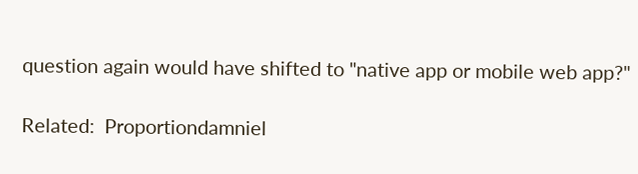question again would have shifted to "native app or mobile web app?"

Related:  Proportiondamniel